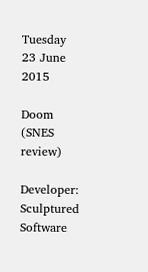Tuesday 23 June 2015

Doom (SNES review)

Developer: Sculptured Software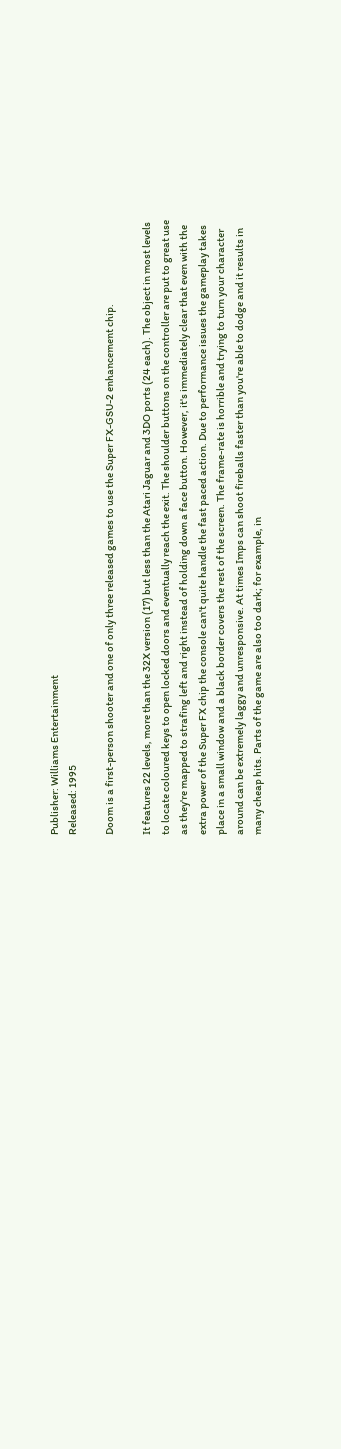Publisher: Williams Entertainment
Released: 1995

Doom is a first-person shooter and one of only three released games to use the Super FX-GSU-2 enhancement chip.

It features 22 levels, more than the 32X version (17) but less than the Atari Jaguar and 3DO ports (24 each). The object in most levels to locate coloured keys to open locked doors and eventually reach the exit. The shoulder buttons on the controller are put to great use as they're mapped to strafing left and right instead of holding down a face button. However, it's immediately clear that even with the extra power of the Super FX chip the console can't quite handle the fast paced action. Due to performance issues the gameplay takes place in a small window and a black border covers the rest of the screen. The frame-rate is horrible and trying to turn your character around can be extremely laggy and unresponsive. At times Imps can shoot fireballs faster than you're able to dodge and it results in many cheap hits. Parts of the game are also too dark; for example, in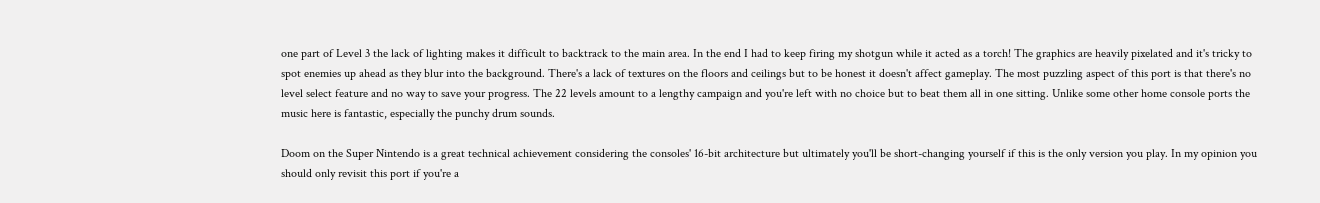one part of Level 3 the lack of lighting makes it difficult to backtrack to the main area. In the end I had to keep firing my shotgun while it acted as a torch! The graphics are heavily pixelated and it's tricky to spot enemies up ahead as they blur into the background. There's a lack of textures on the floors and ceilings but to be honest it doesn't affect gameplay. The most puzzling aspect of this port is that there's no level select feature and no way to save your progress. The 22 levels amount to a lengthy campaign and you're left with no choice but to beat them all in one sitting. Unlike some other home console ports the music here is fantastic, especially the punchy drum sounds.

Doom on the Super Nintendo is a great technical achievement considering the consoles' 16-bit architecture but ultimately you'll be short-changing yourself if this is the only version you play. In my opinion you should only revisit this port if you're a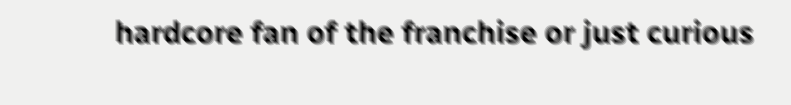hardcore fan of the franchise or just curious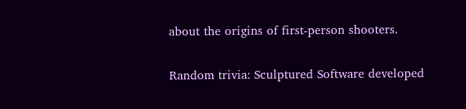about the origins of first-person shooters.

Random trivia: Sculptured Software developed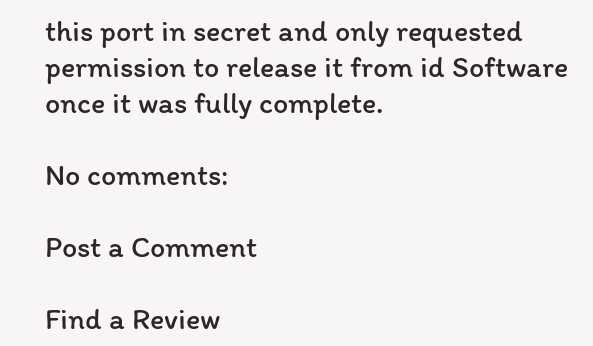this port in secret and only requested permission to release it from id Software once it was fully complete.

No comments:

Post a Comment

Find a Review